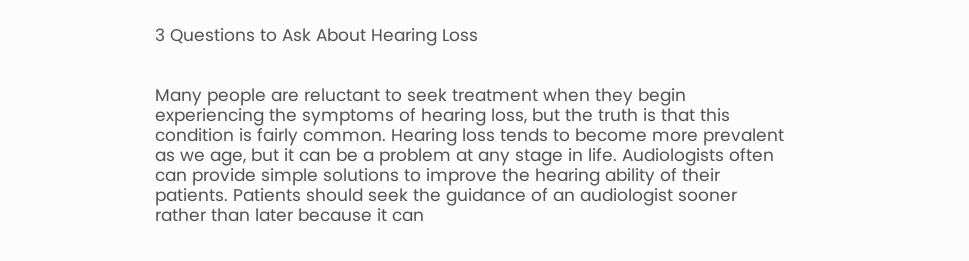3 Questions to Ask About Hearing Loss


Many people are reluctant to seek treatment when they begin experiencing the symptoms of hearing loss, but the truth is that this condition is fairly common. Hearing loss tends to become more prevalent as we age, but it can be a problem at any stage in life. Audiologists often can provide simple solutions to improve the hearing ability of their patients. Patients should seek the guidance of an audiologist sooner rather than later because it can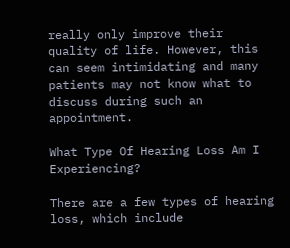really only improve their quality of life. However, this can seem intimidating and many patients may not know what to discuss during such an appointment.

What Type Of Hearing Loss Am I Experiencing?

There are a few types of hearing loss, which include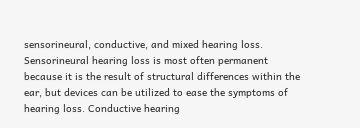sensorineural, conductive, and mixed hearing loss. Sensorineural hearing loss is most often permanent because it is the result of structural differences within the ear, but devices can be utilized to ease the symptoms of hearing loss. Conductive hearing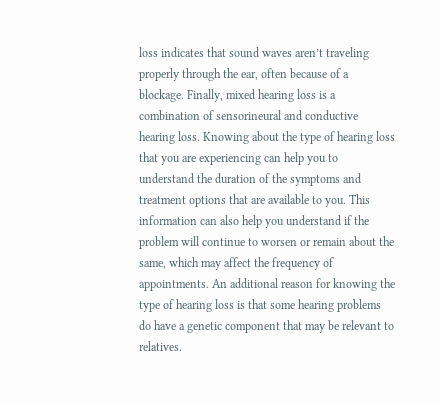loss indicates that sound waves aren’t traveling properly through the ear, often because of a blockage. Finally, mixed hearing loss is a combination of sensorineural and conductive hearing loss. Knowing about the type of hearing loss that you are experiencing can help you to understand the duration of the symptoms and treatment options that are available to you. This information can also help you understand if the problem will continue to worsen or remain about the same, which may affect the frequency of appointments. An additional reason for knowing the type of hearing loss is that some hearing problems do have a genetic component that may be relevant to relatives.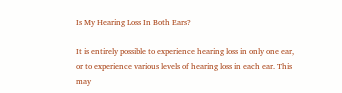Is My Hearing Loss In Both Ears?

It is entirely possible to experience hearing loss in only one ear, or to experience various levels of hearing loss in each ear. This may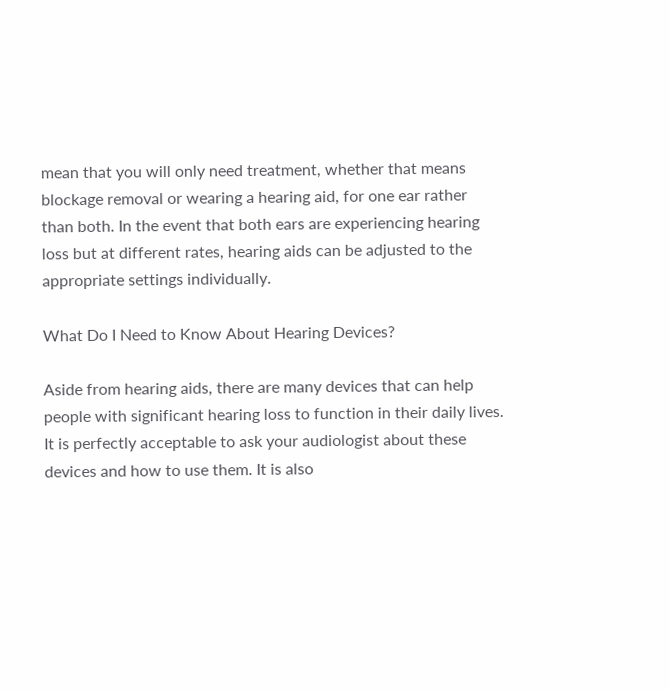mean that you will only need treatment, whether that means blockage removal or wearing a hearing aid, for one ear rather than both. In the event that both ears are experiencing hearing loss but at different rates, hearing aids can be adjusted to the appropriate settings individually.

What Do I Need to Know About Hearing Devices?

Aside from hearing aids, there are many devices that can help people with significant hearing loss to function in their daily lives. It is perfectly acceptable to ask your audiologist about these devices and how to use them. It is also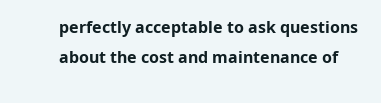perfectly acceptable to ask questions about the cost and maintenance of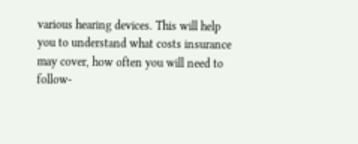various hearing devices. This will help you to understand what costs insurance may cover, how often you will need to follow-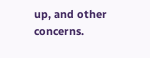up, and other concerns.